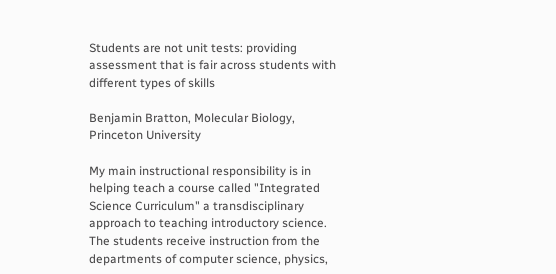Students are not unit tests: providing assessment that is fair across students with different types of skills

Benjamin Bratton, Molecular Biology, Princeton University

My main instructional responsibility is in helping teach a course called "Integrated Science Curriculum" a transdisciplinary approach to teaching introductory science. The students receive instruction from the departments of computer science, physics,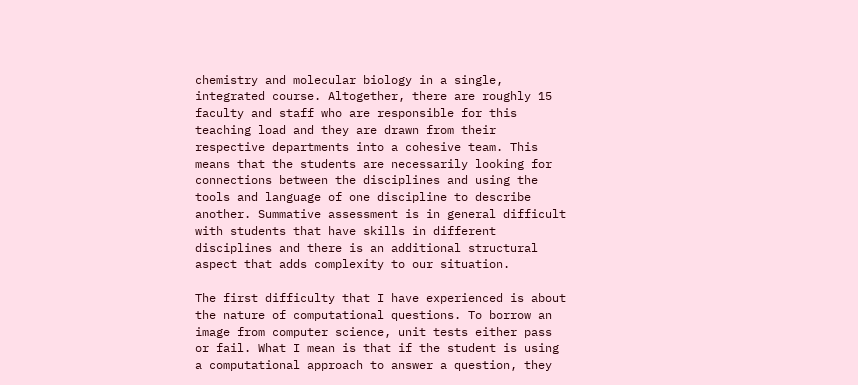chemistry and molecular biology in a single, integrated course. Altogether, there are roughly 15 faculty and staff who are responsible for this teaching load and they are drawn from their respective departments into a cohesive team. This means that the students are necessarily looking for connections between the disciplines and using the tools and language of one discipline to describe another. Summative assessment is in general difficult with students that have skills in different disciplines and there is an additional structural aspect that adds complexity to our situation.

The first difficulty that I have experienced is about the nature of computational questions. To borrow an image from computer science, unit tests either pass or fail. What I mean is that if the student is using a computational approach to answer a question, they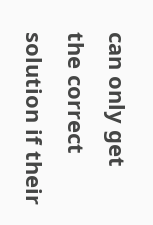can only get the correct solution if their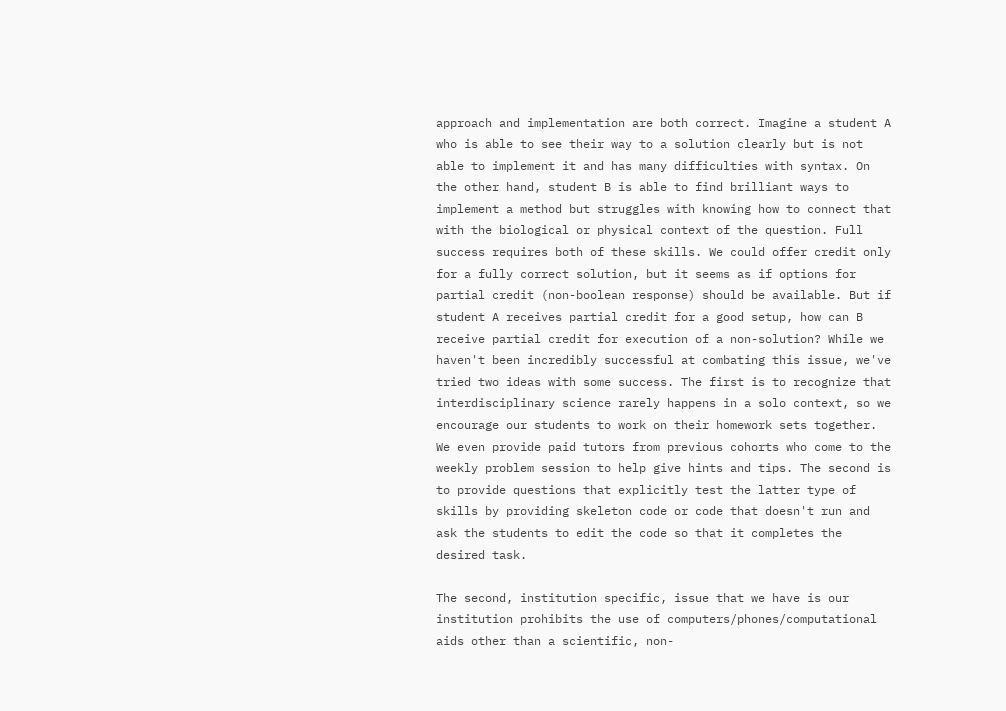approach and implementation are both correct. Imagine a student A who is able to see their way to a solution clearly but is not able to implement it and has many difficulties with syntax. On the other hand, student B is able to find brilliant ways to implement a method but struggles with knowing how to connect that with the biological or physical context of the question. Full success requires both of these skills. We could offer credit only for a fully correct solution, but it seems as if options for partial credit (non-boolean response) should be available. But if student A receives partial credit for a good setup, how can B receive partial credit for execution of a non-solution? While we haven't been incredibly successful at combating this issue, we've tried two ideas with some success. The first is to recognize that interdisciplinary science rarely happens in a solo context, so we encourage our students to work on their homework sets together. We even provide paid tutors from previous cohorts who come to the weekly problem session to help give hints and tips. The second is to provide questions that explicitly test the latter type of skills by providing skeleton code or code that doesn't run and ask the students to edit the code so that it completes the desired task.

The second, institution specific, issue that we have is our institution prohibits the use of computers/phones/computational aids other than a scientific, non-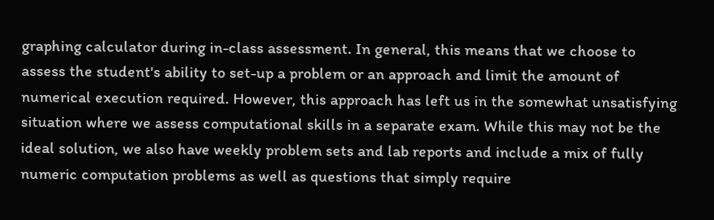graphing calculator during in-class assessment. In general, this means that we choose to assess the student's ability to set-up a problem or an approach and limit the amount of numerical execution required. However, this approach has left us in the somewhat unsatisfying situation where we assess computational skills in a separate exam. While this may not be the ideal solution, we also have weekly problem sets and lab reports and include a mix of fully numeric computation problems as well as questions that simply require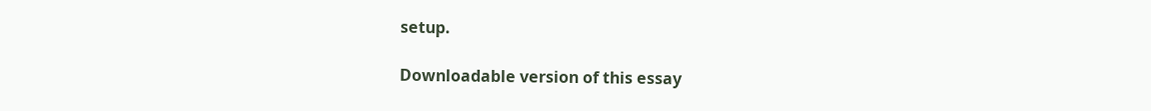setup.

Downloadable version of this essay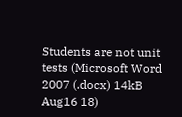Students are not unit tests (Microsoft Word 2007 (.docx) 14kB Aug16 18)